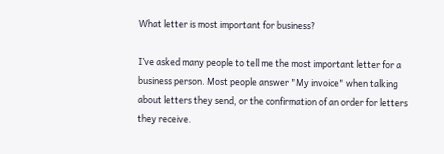What letter is most important for business?

I’ve asked many people to tell me the most important letter for a business person. Most people answer "My invoice" when talking about letters they send, or the confirmation of an order for letters they receive.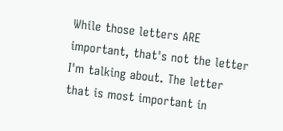While those letters ARE important, that's not the letter I'm talking about. The letter that is most important in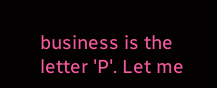business is the letter 'P'. Let me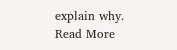explain why.
Read More